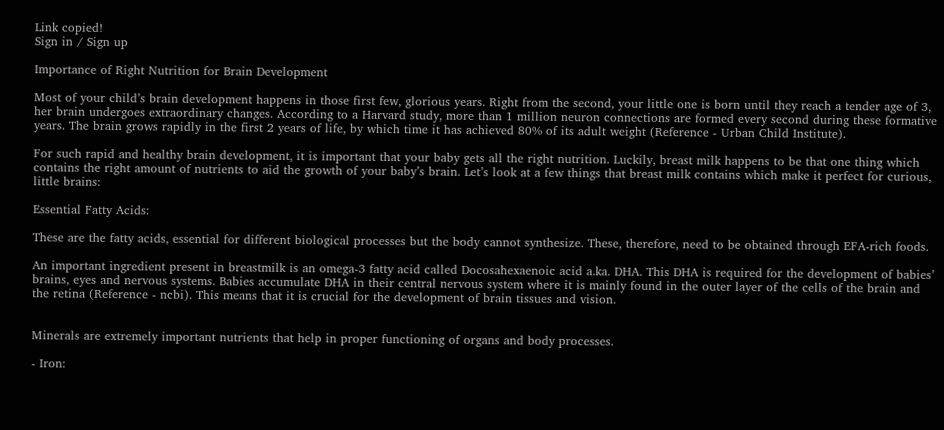Link copied!
Sign in / Sign up

Importance of Right Nutrition for Brain Development

Most of your child’s brain development happens in those first few, glorious years. Right from the second, your little one is born until they reach a tender age of 3, her brain undergoes extraordinary changes. According to a Harvard study, more than 1 million neuron connections are formed every second during these formative years. The brain grows rapidly in the first 2 years of life, by which time it has achieved 80% of its adult weight (Reference - Urban Child Institute).

For such rapid and healthy brain development, it is important that your baby gets all the right nutrition. Luckily, breast milk happens to be that one thing which contains the right amount of nutrients to aid the growth of your baby’s brain. Let’s look at a few things that breast milk contains which make it perfect for curious, little brains:

Essential Fatty Acids:

These are the fatty acids, essential for different biological processes but the body cannot synthesize. These, therefore, need to be obtained through EFA-rich foods.

An important ingredient present in breastmilk is an omega-3 fatty acid called Docosahexaenoic acid a.ka. DHA. This DHA is required for the development of babies’ brains, eyes and nervous systems. Babies accumulate DHA in their central nervous system where it is mainly found in the outer layer of the cells of the brain and the retina (Reference - ncbi). This means that it is crucial for the development of brain tissues and vision.


Minerals are extremely important nutrients that help in proper functioning of organs and body processes.

- Iron: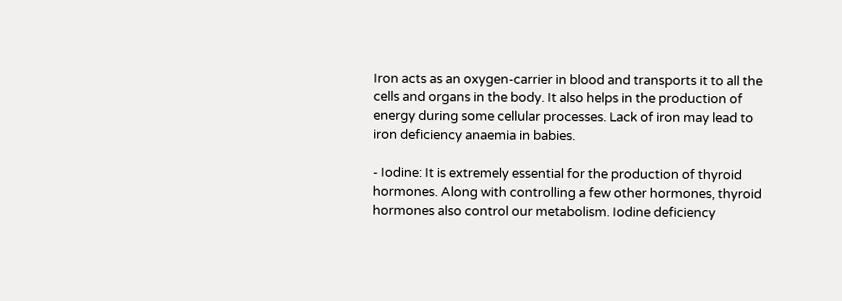Iron acts as an oxygen-carrier in blood and transports it to all the cells and organs in the body. It also helps in the production of energy during some cellular processes. Lack of iron may lead to iron deficiency anaemia in babies.

- Iodine: It is extremely essential for the production of thyroid hormones. Along with controlling a few other hormones, thyroid hormones also control our metabolism. Iodine deficiency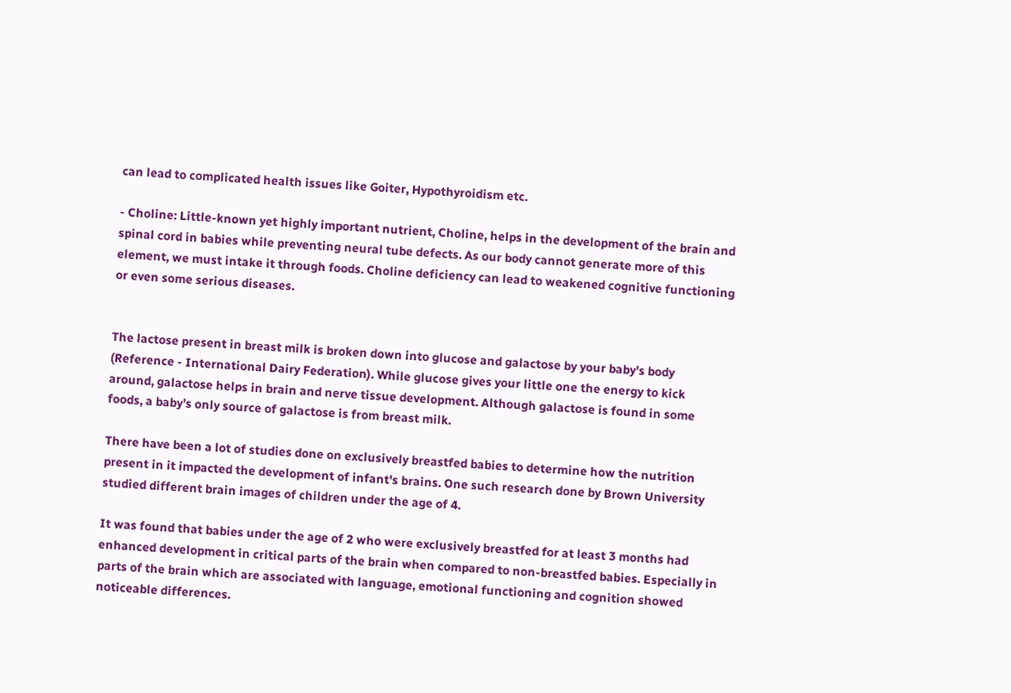can lead to complicated health issues like Goiter, Hypothyroidism etc.

- Choline: Little-known yet highly important nutrient, Choline, helps in the development of the brain and spinal cord in babies while preventing neural tube defects. As our body cannot generate more of this element, we must intake it through foods. Choline deficiency can lead to weakened cognitive functioning or even some serious diseases.


The lactose present in breast milk is broken down into glucose and galactose by your baby’s body (Reference - International Dairy Federation). While glucose gives your little one the energy to kick around, galactose helps in brain and nerve tissue development. Although galactose is found in some foods, a baby’s only source of galactose is from breast milk.

There have been a lot of studies done on exclusively breastfed babies to determine how the nutrition present in it impacted the development of infant's brains. One such research done by Brown University studied different brain images of children under the age of 4.

It was found that babies under the age of 2 who were exclusively breastfed for at least 3 months had enhanced development in critical parts of the brain when compared to non-breastfed babies. Especially in parts of the brain which are associated with language, emotional functioning and cognition showed noticeable differences.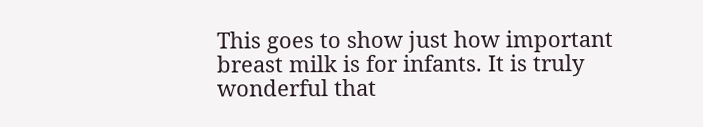This goes to show just how important breast milk is for infants. It is truly wonderful that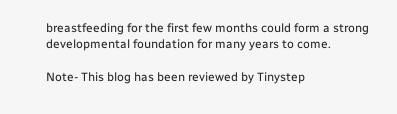breastfeeding for the first few months could form a strong developmental foundation for many years to come.

Note- This blog has been reviewed by Tinystep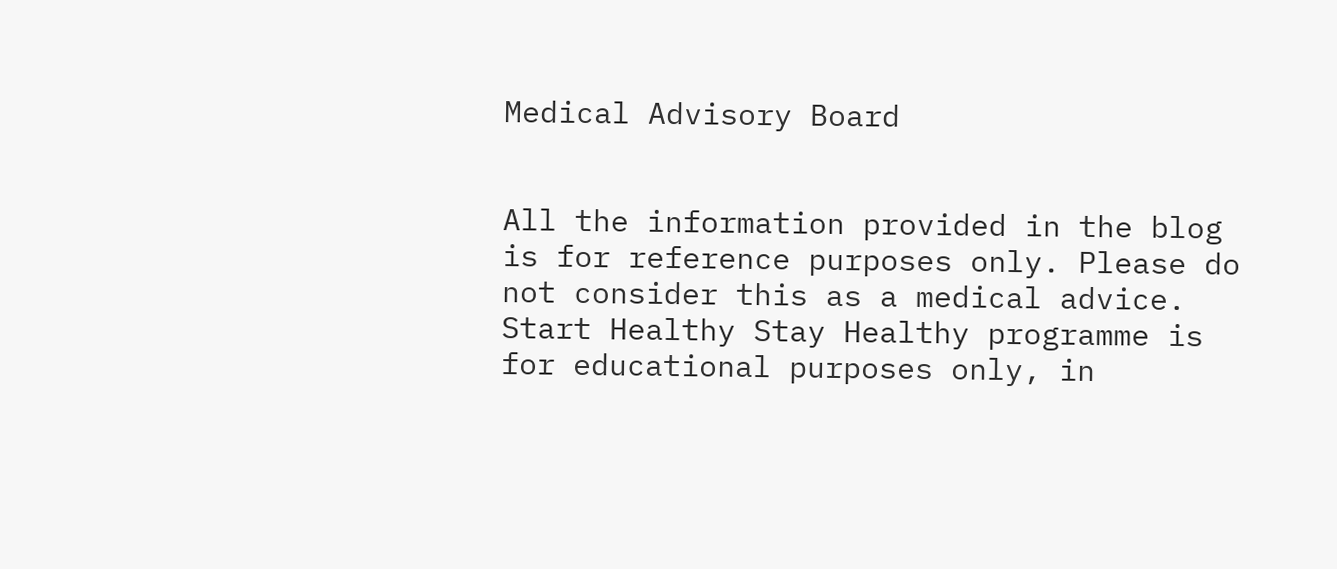Medical Advisory Board


All the information provided in the blog is for reference purposes only. Please do not consider this as a medical advice. Start Healthy Stay Healthy programme is for educational purposes only, in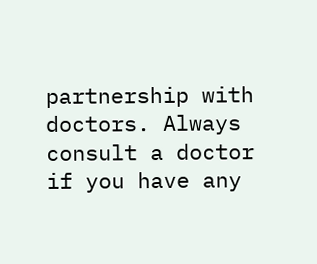partnership with doctors. Always consult a doctor if you have any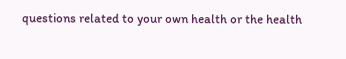questions related to your own health or the health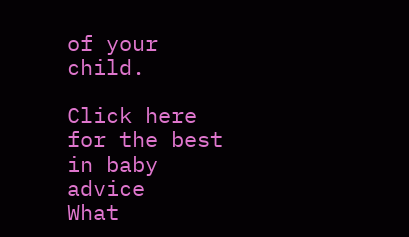of your child.

Click here for the best in baby advice
What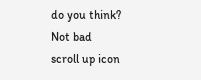do you think?
Not bad
scroll up icon